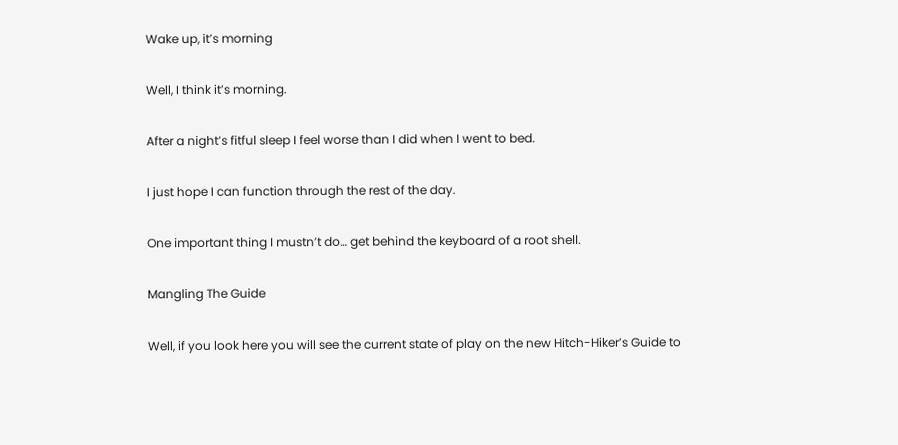Wake up, it’s morning

Well, I think it’s morning.

After a night’s fitful sleep I feel worse than I did when I went to bed.

I just hope I can function through the rest of the day.

One important thing I mustn’t do… get behind the keyboard of a root shell.

Mangling The Guide

Well, if you look here you will see the current state of play on the new Hitch-Hiker’s Guide to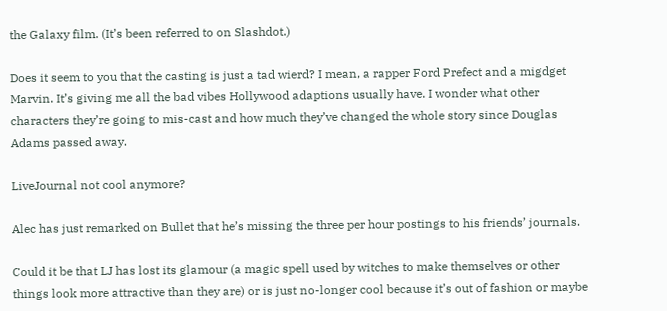the Galaxy film. (It’s been referred to on Slashdot.)

Does it seem to you that the casting is just a tad wierd? I mean, a rapper Ford Prefect and a migdget Marvin. It’s giving me all the bad vibes Hollywood adaptions usually have. I wonder what other characters they’re going to mis-cast and how much they’ve changed the whole story since Douglas Adams passed away.

LiveJournal not cool anymore?

Alec has just remarked on Bullet that he’s missing the three per hour postings to his friends’ journals.

Could it be that LJ has lost its glamour (a magic spell used by witches to make themselves or other things look more attractive than they are) or is just no-longer cool because it’s out of fashion or maybe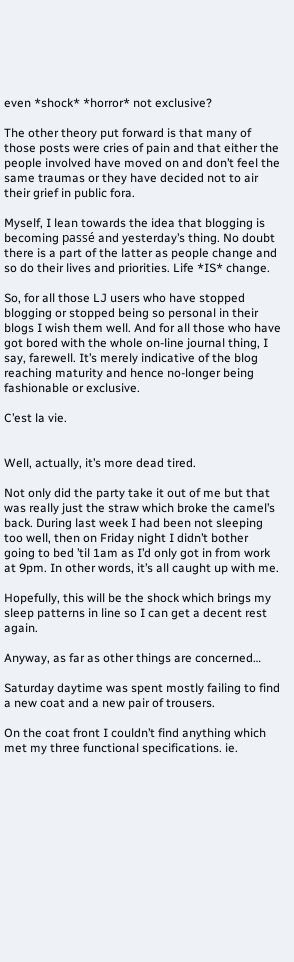even *shock* *horror* not exclusive?

The other theory put forward is that many of those posts were cries of pain and that either the people involved have moved on and don’t feel the same traumas or they have decided not to air their grief in public fora.

Myself, I lean towards the idea that blogging is becoming passé and yesterday’s thing. No doubt there is a part of the latter as people change and so do their lives and priorities. Life *IS* change.

So, for all those LJ users who have stopped blogging or stopped being so personal in their blogs I wish them well. And for all those who have got bored with the whole on-line journal thing, I say, farewell. It’s merely indicative of the blog reaching maturity and hence no-longer being fashionable or exclusive.

C’est la vie.


Well, actually, it’s more dead tired.

Not only did the party take it out of me but that was really just the straw which broke the camel’s back. During last week I had been not sleeping too well, then on Friday night I didn’t bother going to bed ’til 1am as I’d only got in from work at 9pm. In other words, it’s all caught up with me.

Hopefully, this will be the shock which brings my sleep patterns in line so I can get a decent rest again.

Anyway, as far as other things are concerned…

Saturday daytime was spent mostly failing to find a new coat and a new pair of trousers.

On the coat front I couldn’t find anything which met my three functional specifications. ie.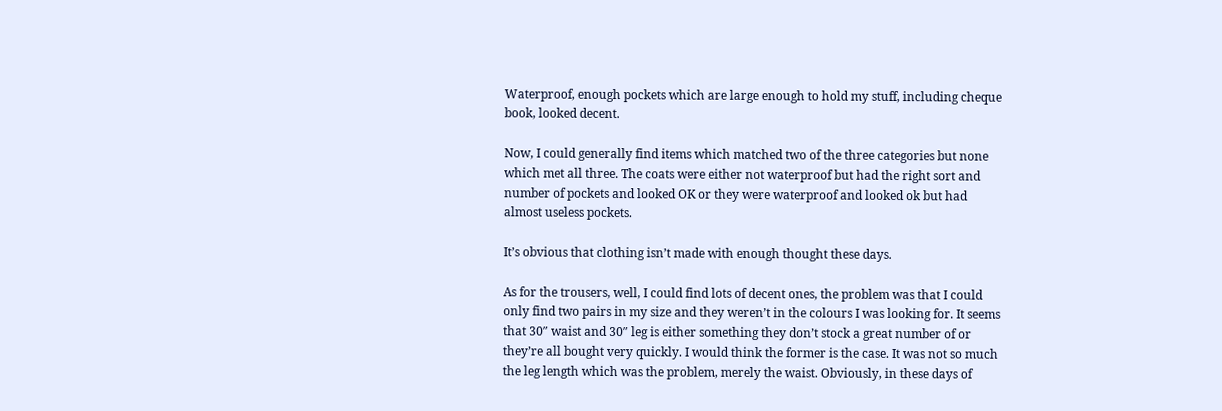Waterproof, enough pockets which are large enough to hold my stuff, including cheque book, looked decent.

Now, I could generally find items which matched two of the three categories but none which met all three. The coats were either not waterproof but had the right sort and number of pockets and looked OK or they were waterproof and looked ok but had almost useless pockets.

It’s obvious that clothing isn’t made with enough thought these days.

As for the trousers, well, I could find lots of decent ones, the problem was that I could only find two pairs in my size and they weren’t in the colours I was looking for. It seems that 30″ waist and 30″ leg is either something they don’t stock a great number of or they’re all bought very quickly. I would think the former is the case. It was not so much the leg length which was the problem, merely the waist. Obviously, in these days of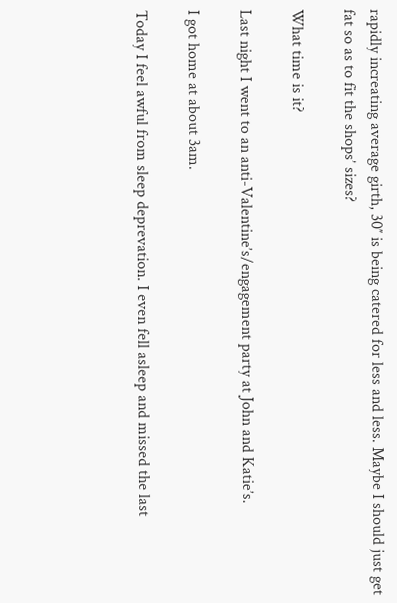rapidly increating average girth, 30″ is being catered for less and less. Maybe I should just get fat so as to fit the shops’ sizes?

What time is it?

Last night I went to an anti-Valentine’s/engagement party at John and Katie’s.

I got home at about 3am.

Today I feel awful from sleep deprevation. I even fell asleep and missed the last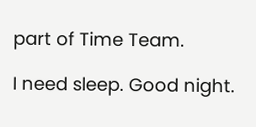part of Time Team.

I need sleep. Good night.